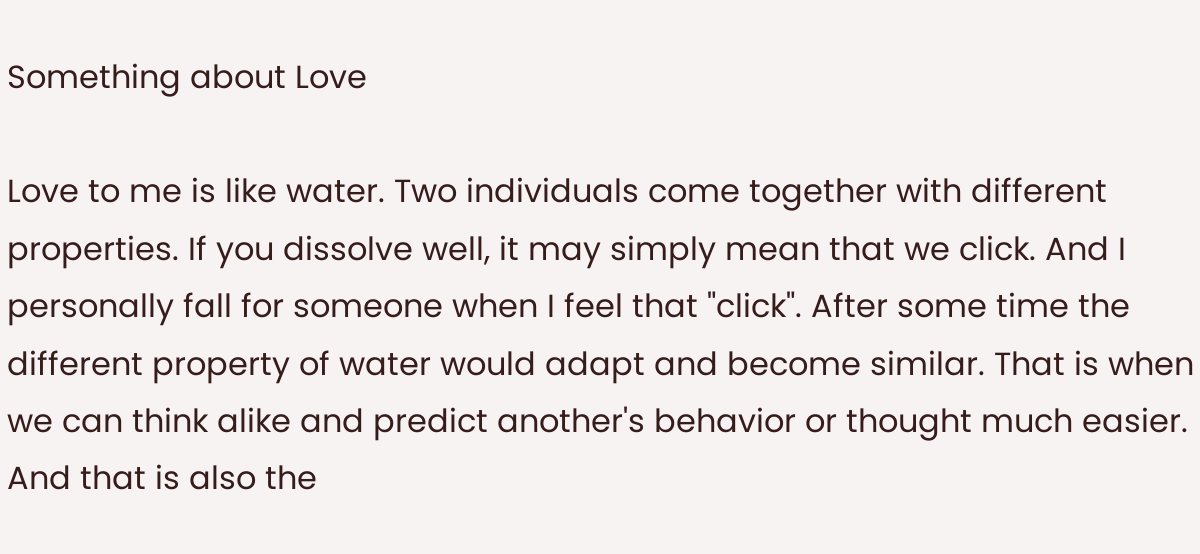Something about Love

Love to me is like water. Two individuals come together with different properties. If you dissolve well, it may simply mean that we click. And I personally fall for someone when I feel that "click". After some time the different property of water would adapt and become similar. That is when we can think alike and predict another's behavior or thought much easier. And that is also the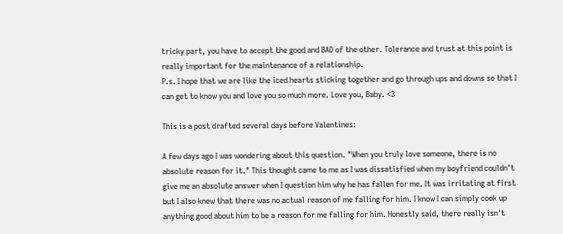tricky part, you have to accept the good and BAD of the other. Tolerance and trust at this point is really important for the maintenance of a relationship.
P.s. I hope that we are like the iced hearts sticking together and go through ups and downs so that I can get to know you and love you so much more. Love you, Baby. <3

This is a post drafted several days before Valentines:

A few days ago I was wondering about this question. "When you truly love someone, there is no absolute reason for it." This thought came to me as I was dissatisfied when my boyfriend couldn't give me an absolute answer when I question him why he has fallen for me. It was irritating at first but I also knew that there was no actual reason of me falling for him. I know I can simply cook up anything good about him to be a reason for me falling for him. Honestly said, there really isn't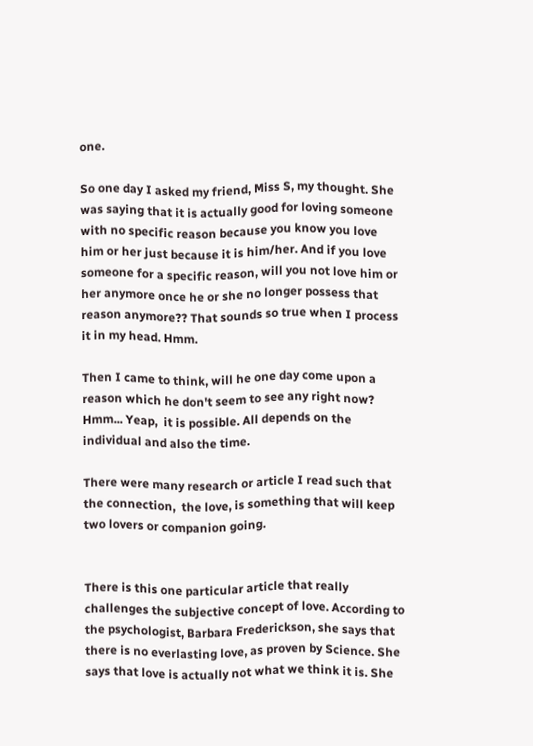one.

So one day I asked my friend, Miss S, my thought. She was saying that it is actually good for loving someone with no specific reason because you know you love him or her just because it is him/her. And if you love someone for a specific reason, will you not love him or her anymore once he or she no longer possess that reason anymore?? That sounds so true when I process it in my head. Hmm.

Then I came to think, will he one day come upon a reason which he don't seem to see any right now? Hmm... Yeap,  it is possible. All depends on the individual and also the time.

There were many research or article I read such that the connection,  the love, is something that will keep two lovers or companion going.


There is this one particular article that really challenges the subjective concept of love. According to the psychologist, Barbara Frederickson, she says that there is no everlasting love, as proven by Science. She says that love is actually not what we think it is. She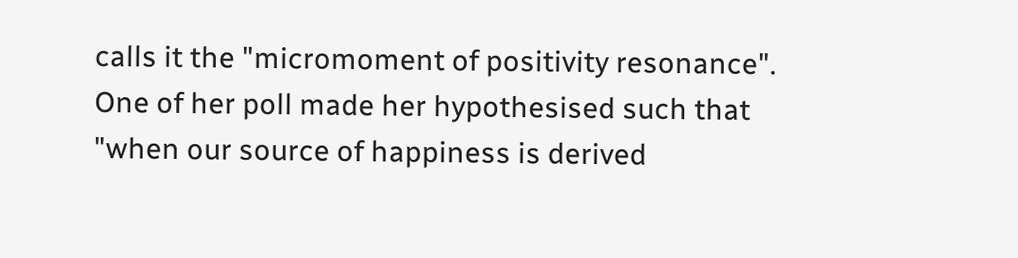calls it the "micromoment of positivity resonance". One of her poll made her hypothesised such that "when our source of happiness is derived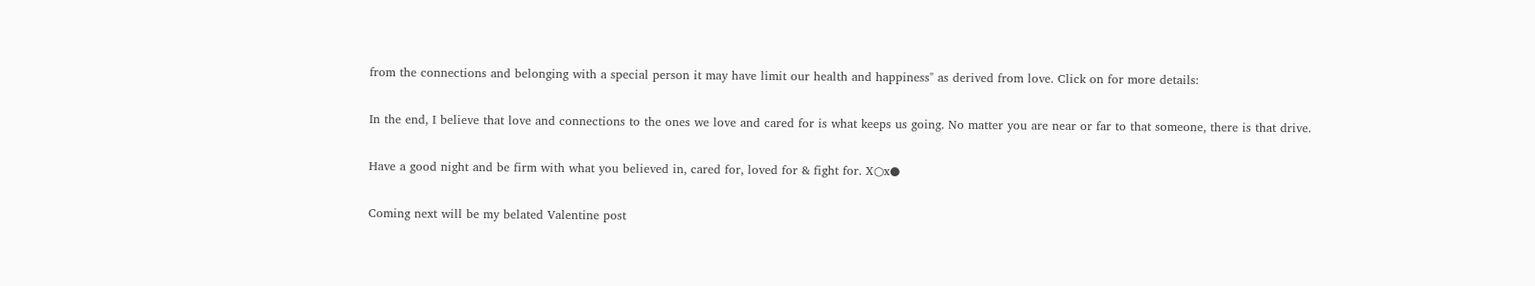from the connections and belonging with a special person it may have limit our health and happiness" as derived from love. Click on for more details:

In the end, I believe that love and connections to the ones we love and cared for is what keeps us going. No matter you are near or far to that someone, there is that drive.

Have a good night and be firm with what you believed in, cared for, loved for & fight for. X○x●

Coming next will be my belated Valentine post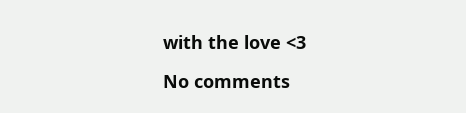with the love <3

No comments